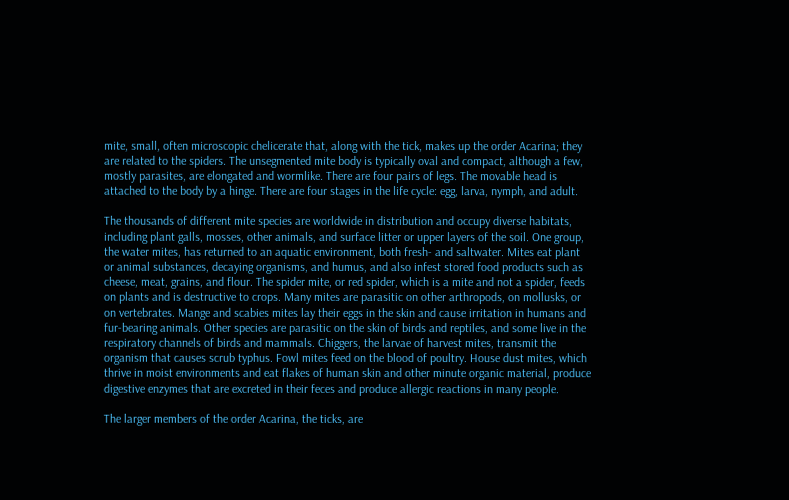mite, small, often microscopic chelicerate that, along with the tick, makes up the order Acarina; they are related to the spiders. The unsegmented mite body is typically oval and compact, although a few, mostly parasites, are elongated and wormlike. There are four pairs of legs. The movable head is attached to the body by a hinge. There are four stages in the life cycle: egg, larva, nymph, and adult.

The thousands of different mite species are worldwide in distribution and occupy diverse habitats, including plant galls, mosses, other animals, and surface litter or upper layers of the soil. One group, the water mites, has returned to an aquatic environment, both fresh- and saltwater. Mites eat plant or animal substances, decaying organisms, and humus, and also infest stored food products such as cheese, meat, grains, and flour. The spider mite, or red spider, which is a mite and not a spider, feeds on plants and is destructive to crops. Many mites are parasitic on other arthropods, on mollusks, or on vertebrates. Mange and scabies mites lay their eggs in the skin and cause irritation in humans and fur-bearing animals. Other species are parasitic on the skin of birds and reptiles, and some live in the respiratory channels of birds and mammals. Chiggers, the larvae of harvest mites, transmit the organism that causes scrub typhus. Fowl mites feed on the blood of poultry. House dust mites, which thrive in moist environments and eat flakes of human skin and other minute organic material, produce digestive enzymes that are excreted in their feces and produce allergic reactions in many people.

The larger members of the order Acarina, the ticks, are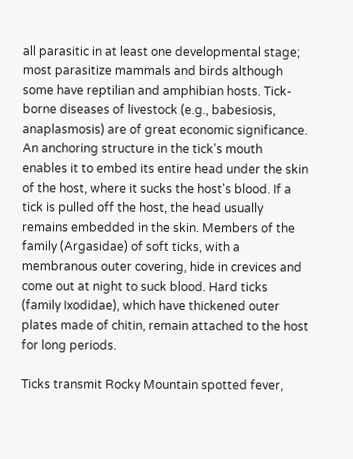all parasitic in at least one developmental stage; most parasitize mammals and birds although some have reptilian and amphibian hosts. Tick-borne diseases of livestock (e.g., babesiosis, anaplasmosis) are of great economic significance. An anchoring structure in the tick's mouth enables it to embed its entire head under the skin of the host, where it sucks the host's blood. If a tick is pulled off the host, the head usually remains embedded in the skin. Members of the family (Argasidae) of soft ticks, with a membranous outer covering, hide in crevices and come out at night to suck blood. Hard ticks (family Ixodidae), which have thickened outer plates made of chitin, remain attached to the host for long periods.

Ticks transmit Rocky Mountain spotted fever,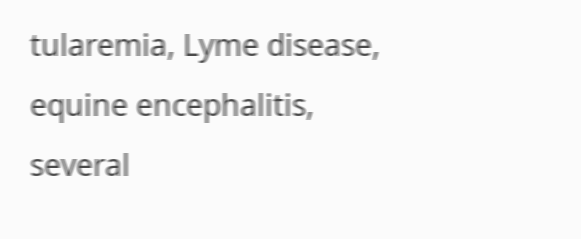tularemia, Lyme disease, equine encephalitis, several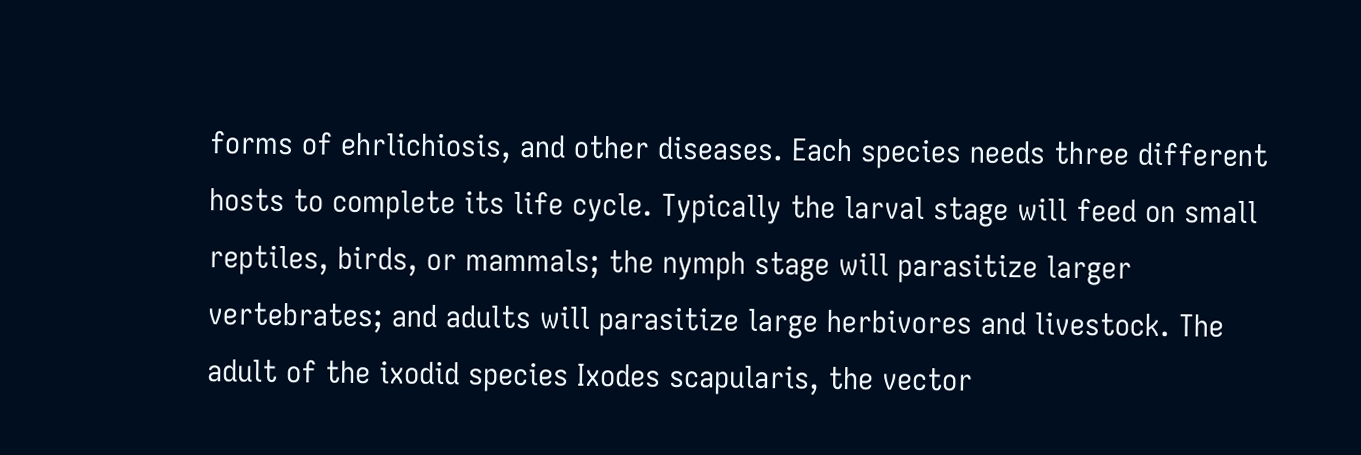forms of ehrlichiosis, and other diseases. Each species needs three different hosts to complete its life cycle. Typically the larval stage will feed on small reptiles, birds, or mammals; the nymph stage will parasitize larger vertebrates; and adults will parasitize large herbivores and livestock. The adult of the ixodid species Ixodes scapularis, the vector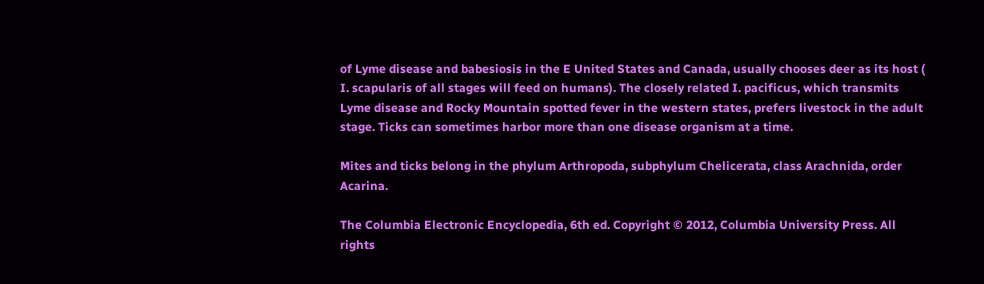of Lyme disease and babesiosis in the E United States and Canada, usually chooses deer as its host ( I. scapularis of all stages will feed on humans). The closely related I. pacificus, which transmits Lyme disease and Rocky Mountain spotted fever in the western states, prefers livestock in the adult stage. Ticks can sometimes harbor more than one disease organism at a time.

Mites and ticks belong in the phylum Arthropoda, subphylum Chelicerata, class Arachnida, order Acarina.

The Columbia Electronic Encyclopedia, 6th ed. Copyright © 2012, Columbia University Press. All rights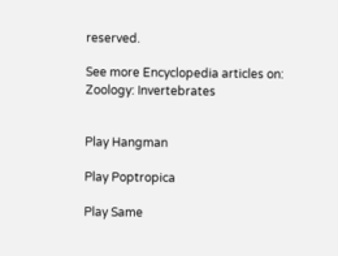reserved.

See more Encyclopedia articles on: Zoology: Invertebrates


Play Hangman

Play Poptropica

Play Same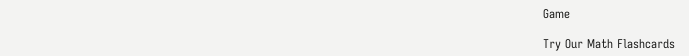Game

Try Our Math Flashcards